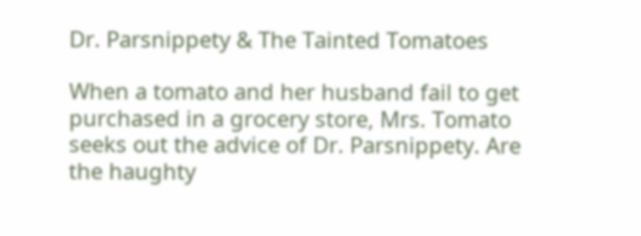Dr. Parsnippety & The Tainted Tomatoes

When a tomato and her husband fail to get purchased in a grocery store, Mrs. Tomato seeks out the advice of Dr. Parsnippety. Are the haughty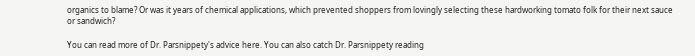organics to blame? Or was it years of chemical applications, which prevented shoppers from lovingly selecting these hardworking tomato folk for their next sauce or sandwich?

You can read more of Dr. Parsnippety's advice here. You can also catch Dr. Parsnippety reading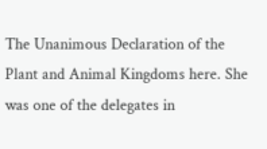The Unanimous Declaration of the Plant and Animal Kingdoms here. She was one of the delegates in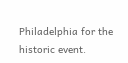Philadelphia for the historic event.